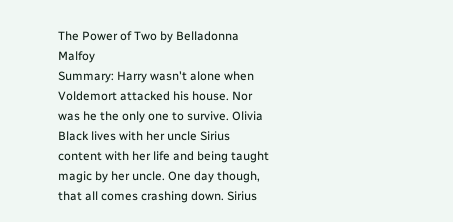The Power of Two by Belladonna Malfoy
Summary: Harry wasn't alone when Voldemort attacked his house. Nor was he the only one to survive. Olivia Black lives with her uncle Sirius content with her life and being taught magic by her uncle. One day though, that all comes crashing down. Sirius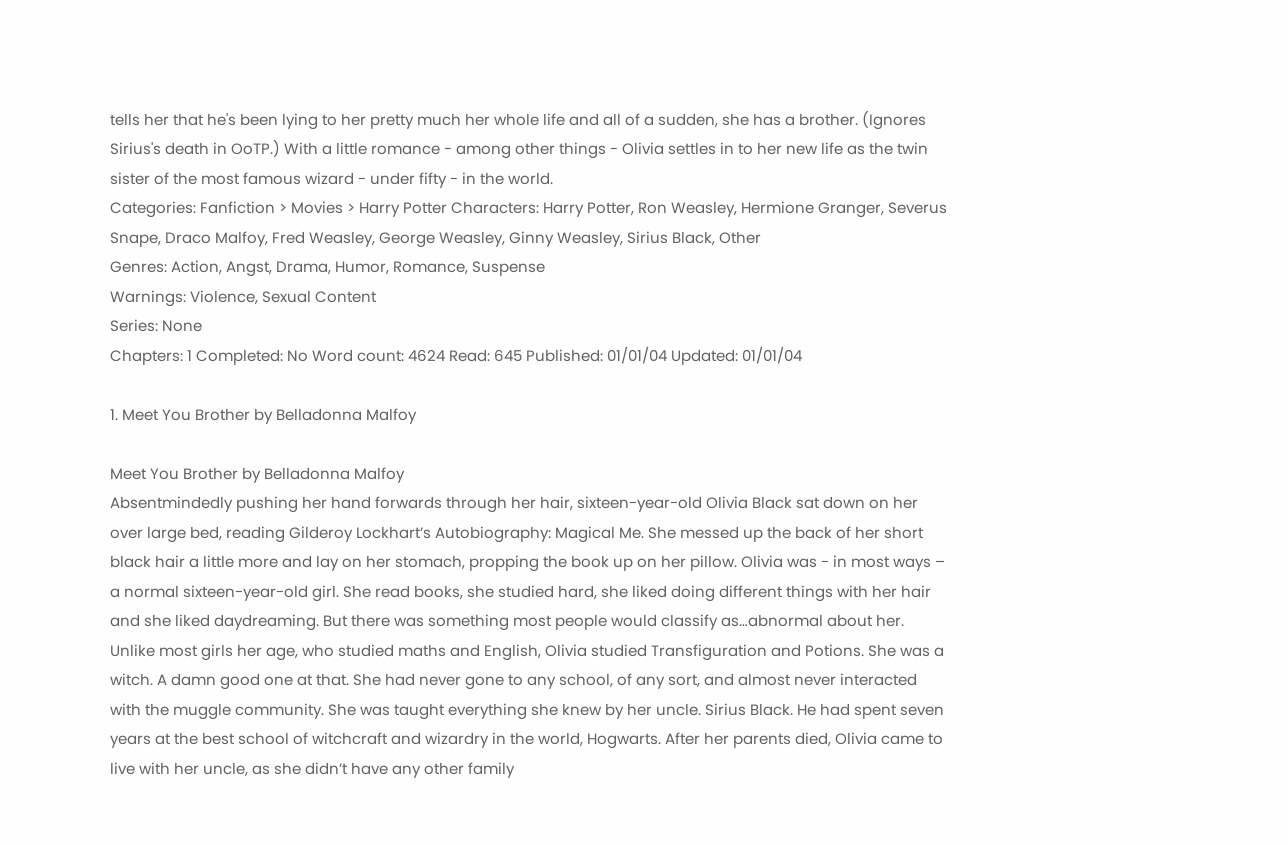tells her that he's been lying to her pretty much her whole life and all of a sudden, she has a brother. (Ignores Sirius's death in OoTP.) With a little romance - among other things - Olivia settles in to her new life as the twin sister of the most famous wizard - under fifty - in the world.
Categories: Fanfiction > Movies > Harry Potter Characters: Harry Potter, Ron Weasley, Hermione Granger, Severus Snape, Draco Malfoy, Fred Weasley, George Weasley, Ginny Weasley, Sirius Black, Other
Genres: Action, Angst, Drama, Humor, Romance, Suspense
Warnings: Violence, Sexual Content
Series: None
Chapters: 1 Completed: No Word count: 4624 Read: 645 Published: 01/01/04 Updated: 01/01/04

1. Meet You Brother by Belladonna Malfoy

Meet You Brother by Belladonna Malfoy
Absentmindedly pushing her hand forwards through her hair, sixteen-year-old Olivia Black sat down on her over large bed, reading Gilderoy Lockhart’s Autobiography: Magical Me. She messed up the back of her short black hair a little more and lay on her stomach, propping the book up on her pillow. Olivia was - in most ways – a normal sixteen-year-old girl. She read books, she studied hard, she liked doing different things with her hair and she liked daydreaming. But there was something most people would classify as…abnormal about her. Unlike most girls her age, who studied maths and English, Olivia studied Transfiguration and Potions. She was a witch. A damn good one at that. She had never gone to any school, of any sort, and almost never interacted with the muggle community. She was taught everything she knew by her uncle. Sirius Black. He had spent seven years at the best school of witchcraft and wizardry in the world, Hogwarts. After her parents died, Olivia came to live with her uncle, as she didn’t have any other family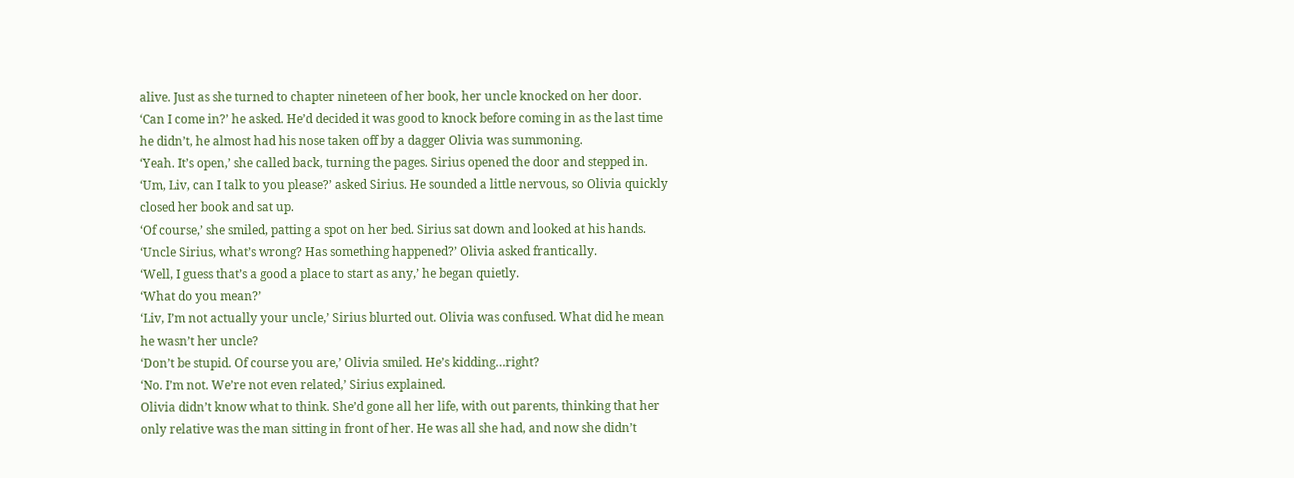alive. Just as she turned to chapter nineteen of her book, her uncle knocked on her door.
‘Can I come in?’ he asked. He’d decided it was good to knock before coming in as the last time he didn’t, he almost had his nose taken off by a dagger Olivia was summoning.
‘Yeah. It’s open,’ she called back, turning the pages. Sirius opened the door and stepped in.
‘Um, Liv, can I talk to you please?’ asked Sirius. He sounded a little nervous, so Olivia quickly closed her book and sat up.
‘Of course,’ she smiled, patting a spot on her bed. Sirius sat down and looked at his hands. ‘Uncle Sirius, what’s wrong? Has something happened?’ Olivia asked frantically.
‘Well, I guess that’s a good a place to start as any,’ he began quietly.
‘What do you mean?’
‘Liv, I’m not actually your uncle,’ Sirius blurted out. Olivia was confused. What did he mean he wasn’t her uncle?
‘Don’t be stupid. Of course you are,’ Olivia smiled. He’s kidding…right?
‘No. I’m not. We’re not even related,’ Sirius explained.
Olivia didn’t know what to think. She’d gone all her life, with out parents, thinking that her only relative was the man sitting in front of her. He was all she had, and now she didn’t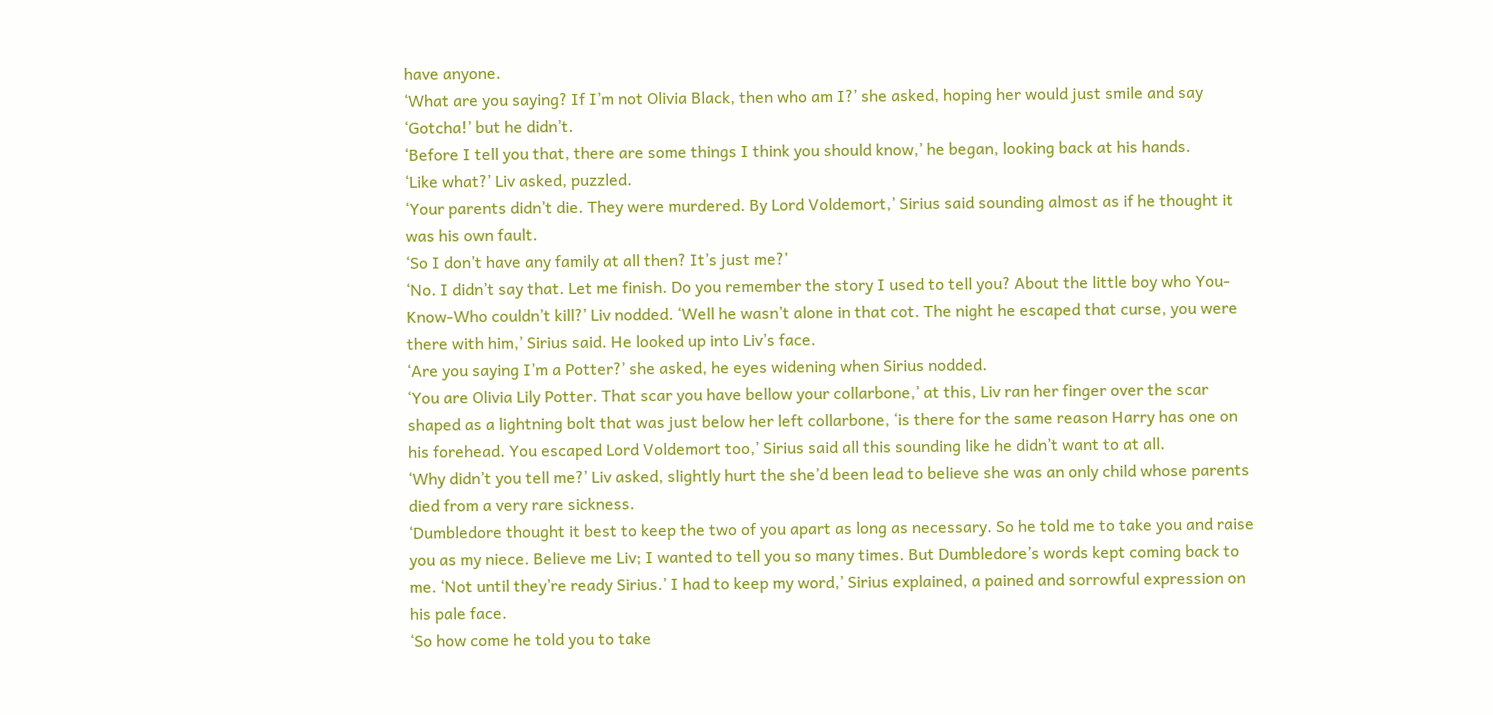have anyone.
‘What are you saying? If I’m not Olivia Black, then who am I?’ she asked, hoping her would just smile and say ‘Gotcha!’ but he didn’t.
‘Before I tell you that, there are some things I think you should know,’ he began, looking back at his hands.
‘Like what?’ Liv asked, puzzled.
‘Your parents didn’t die. They were murdered. By Lord Voldemort,’ Sirius said sounding almost as if he thought it was his own fault.
‘So I don’t have any family at all then? It’s just me?’
‘No. I didn’t say that. Let me finish. Do you remember the story I used to tell you? About the little boy who You-Know-Who couldn’t kill?’ Liv nodded. ‘Well he wasn’t alone in that cot. The night he escaped that curse, you were there with him,’ Sirius said. He looked up into Liv’s face.
‘Are you saying I’m a Potter?’ she asked, he eyes widening when Sirius nodded.
‘You are Olivia Lily Potter. That scar you have bellow your collarbone,’ at this, Liv ran her finger over the scar shaped as a lightning bolt that was just below her left collarbone, ‘is there for the same reason Harry has one on his forehead. You escaped Lord Voldemort too,’ Sirius said all this sounding like he didn’t want to at all.
‘Why didn’t you tell me?’ Liv asked, slightly hurt the she’d been lead to believe she was an only child whose parents died from a very rare sickness.
‘Dumbledore thought it best to keep the two of you apart as long as necessary. So he told me to take you and raise you as my niece. Believe me Liv; I wanted to tell you so many times. But Dumbledore’s words kept coming back to me. ‘Not until they’re ready Sirius.’ I had to keep my word,’ Sirius explained, a pained and sorrowful expression on his pale face.
‘So how come he told you to take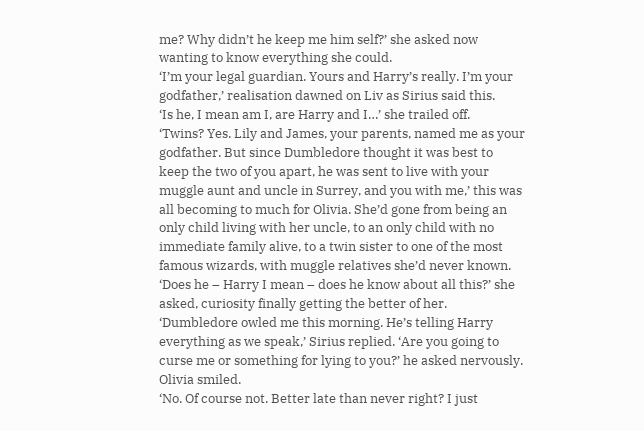me? Why didn’t he keep me him self?’ she asked now wanting to know everything she could.
‘I’m your legal guardian. Yours and Harry’s really. I’m your godfather,’ realisation dawned on Liv as Sirius said this.
‘Is he, I mean am I, are Harry and I…’ she trailed off.
‘Twins? Yes. Lily and James, your parents, named me as your godfather. But since Dumbledore thought it was best to keep the two of you apart, he was sent to live with your muggle aunt and uncle in Surrey, and you with me,’ this was all becoming to much for Olivia. She’d gone from being an only child living with her uncle, to an only child with no immediate family alive, to a twin sister to one of the most famous wizards, with muggle relatives she’d never known.
‘Does he – Harry I mean – does he know about all this?’ she asked, curiosity finally getting the better of her.
‘Dumbledore owled me this morning. He’s telling Harry everything as we speak,’ Sirius replied. ‘Are you going to curse me or something for lying to you?’ he asked nervously. Olivia smiled.
‘No. Of course not. Better late than never right? I just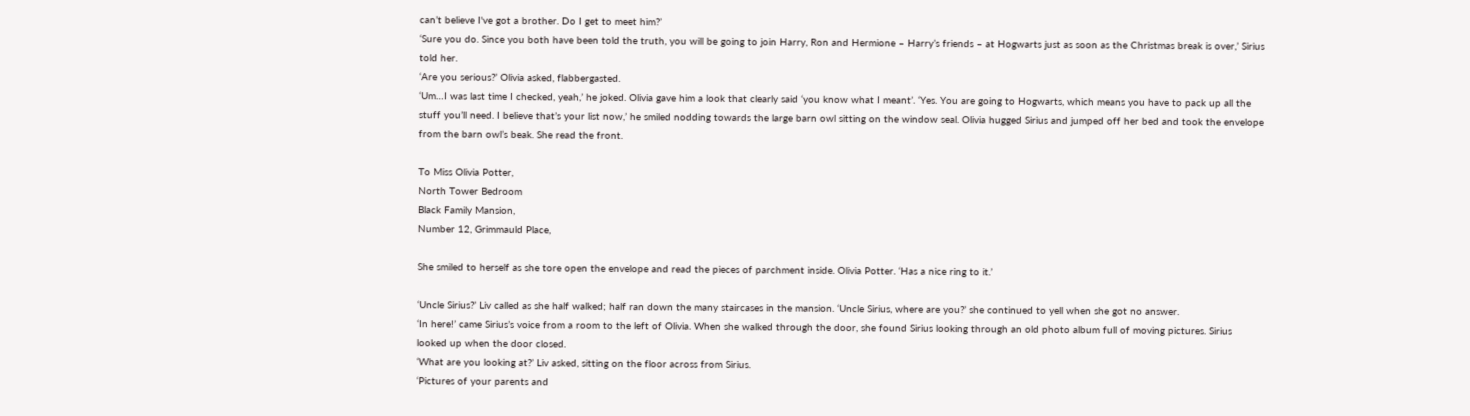can’t believe I've got a brother. Do I get to meet him?’
‘Sure you do. Since you both have been told the truth, you will be going to join Harry, Ron and Hermione – Harry’s friends – at Hogwarts just as soon as the Christmas break is over,’ Sirius told her.
‘Are you serious?’ Olivia asked, flabbergasted.
‘Um…I was last time I checked, yeah,’ he joked. Olivia gave him a look that clearly said ‘you know what I meant’. ‘Yes. You are going to Hogwarts, which means you have to pack up all the stuff you’ll need. I believe that’s your list now,’ he smiled nodding towards the large barn owl sitting on the window seal. Olivia hugged Sirius and jumped off her bed and took the envelope from the barn owl’s beak. She read the front.

To Miss Olivia Potter,
North Tower Bedroom
Black Family Mansion,
Number 12, Grimmauld Place,

She smiled to herself as she tore open the envelope and read the pieces of parchment inside. Olivia Potter. ‘Has a nice ring to it.’

‘Uncle Sirius?’ Liv called as she half walked; half ran down the many staircases in the mansion. ‘Uncle Sirius, where are you?’ she continued to yell when she got no answer.
‘In here!’ came Sirius’s voice from a room to the left of Olivia. When she walked through the door, she found Sirius looking through an old photo album full of moving pictures. Sirius looked up when the door closed.
‘What are you looking at?’ Liv asked, sitting on the floor across from Sirius.
‘Pictures of your parents and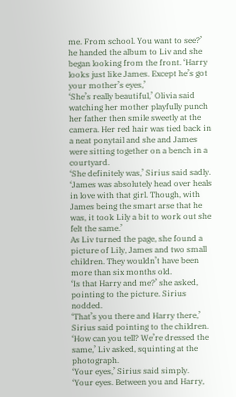me. From school. You want to see?’ he handed the album to Liv and she began looking from the front. ‘Harry looks just like James. Except he’s got your mother’s eyes,’
‘She’s really beautiful,’ Olivia said watching her mother playfully punch her father then smile sweetly at the camera. Her red hair was tied back in a neat ponytail and she and James were sitting together on a bench in a courtyard.
‘She definitely was,’ Sirius said sadly. ‘James was absolutely head over heals in love with that girl. Though, with James being the smart arse that he was, it took Lily a bit to work out she felt the same.’
As Liv turned the page, she found a picture of Lily, James and two small children. They wouldn’t have been more than six months old.
‘Is that Harry and me?’ she asked, pointing to the picture. Sirius nodded.
‘That’s you there and Harry there,’ Sirius said pointing to the children.
‘How can you tell? We’re dressed the same,’ Liv asked, squinting at the photograph.
‘Your eyes,’ Sirius said simply.
‘Your eyes. Between you and Harry,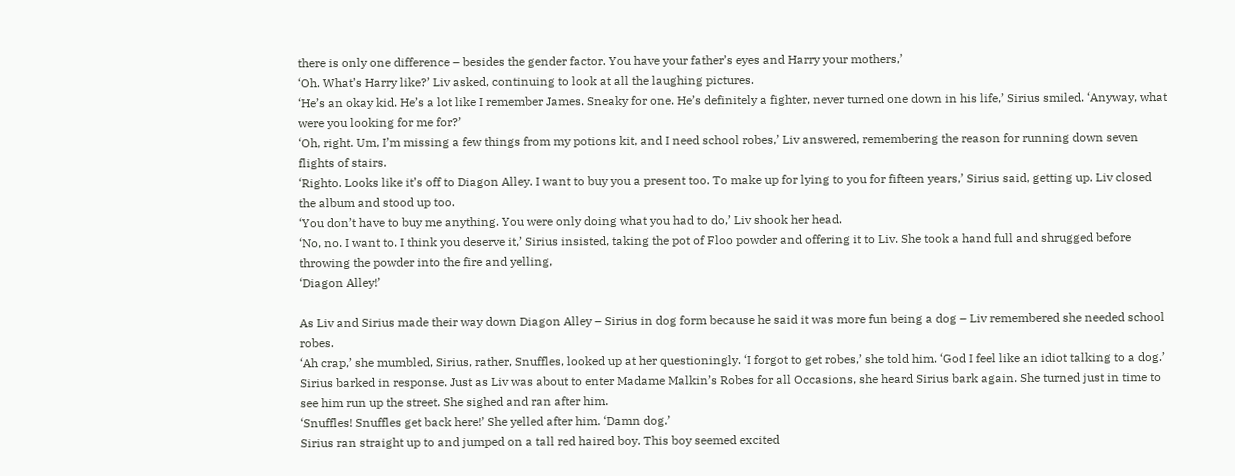there is only one difference – besides the gender factor. You have your father’s eyes and Harry your mothers,’
‘Oh. What’s Harry like?’ Liv asked, continuing to look at all the laughing pictures.
‘He’s an okay kid. He’s a lot like I remember James. Sneaky for one. He’s definitely a fighter, never turned one down in his life,’ Sirius smiled. ‘Anyway, what were you looking for me for?’
‘Oh, right. Um, I’m missing a few things from my potions kit, and I need school robes,’ Liv answered, remembering the reason for running down seven flights of stairs.
‘Righto. Looks like it’s off to Diagon Alley. I want to buy you a present too. To make up for lying to you for fifteen years,’ Sirius said, getting up. Liv closed the album and stood up too.
‘You don’t have to buy me anything. You were only doing what you had to do,’ Liv shook her head.
‘No, no. I want to. I think you deserve it,’ Sirius insisted, taking the pot of Floo powder and offering it to Liv. She took a hand full and shrugged before throwing the powder into the fire and yelling,
‘Diagon Alley!’

As Liv and Sirius made their way down Diagon Alley – Sirius in dog form because he said it was more fun being a dog – Liv remembered she needed school robes.
‘Ah crap,’ she mumbled, Sirius, rather, Snuffles, looked up at her questioningly. ‘I forgot to get robes,’ she told him. ‘God I feel like an idiot talking to a dog.’ Sirius barked in response. Just as Liv was about to enter Madame Malkin’s Robes for all Occasions, she heard Sirius bark again. She turned just in time to see him run up the street. She sighed and ran after him.
‘Snuffles! Snuffles get back here!’ She yelled after him. ‘Damn dog.’
Sirius ran straight up to and jumped on a tall red haired boy. This boy seemed excited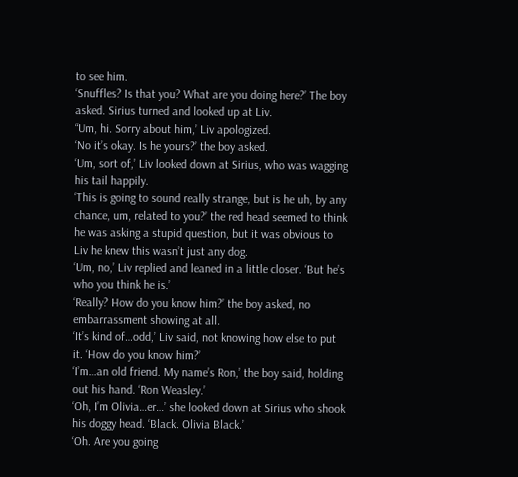to see him.
‘Snuffles? Is that you? What are you doing here?’ The boy asked. Sirius turned and looked up at Liv.
“Um, hi. Sorry about him,’ Liv apologized.
‘No it’s okay. Is he yours?’ the boy asked.
‘Um, sort of,’ Liv looked down at Sirius, who was wagging his tail happily.
‘This is going to sound really strange, but is he uh, by any chance, um, related to you?’ the red head seemed to think he was asking a stupid question, but it was obvious to Liv he knew this wasn’t just any dog.
‘Um, no,’ Liv replied and leaned in a little closer. ‘But he’s who you think he is.’
‘Really? How do you know him?’ the boy asked, no embarrassment showing at all.
‘It’s kind of…odd,’ Liv said, not knowing how else to put it. ‘How do you know him?’
‘I’m…an old friend. My name’s Ron,’ the boy said, holding out his hand. ‘Ron Weasley.’
‘Oh, I’m Olivia…er…’ she looked down at Sirius who shook his doggy head. ‘Black. Olivia Black.’
‘Oh. Are you going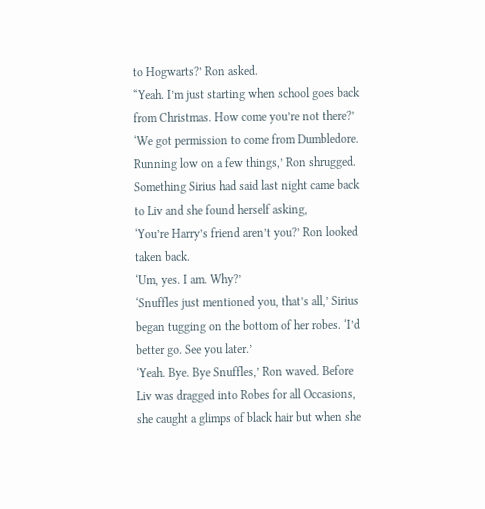to Hogwarts?’ Ron asked.
“Yeah. I’m just starting when school goes back from Christmas. How come you’re not there?’
‘We got permission to come from Dumbledore. Running low on a few things,’ Ron shrugged. Something Sirius had said last night came back to Liv and she found herself asking,
‘You’re Harry’s friend aren’t you?’ Ron looked taken back.
‘Um, yes. I am. Why?’
‘Snuffles just mentioned you, that’s all,’ Sirius began tugging on the bottom of her robes. ‘I’d better go. See you later.’
‘Yeah. Bye. Bye Snuffles,’ Ron waved. Before Liv was dragged into Robes for all Occasions, she caught a glimps of black hair but when she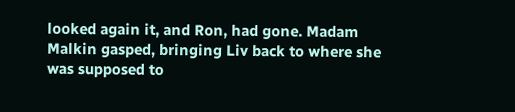looked again it, and Ron, had gone. Madam Malkin gasped, bringing Liv back to where she was supposed to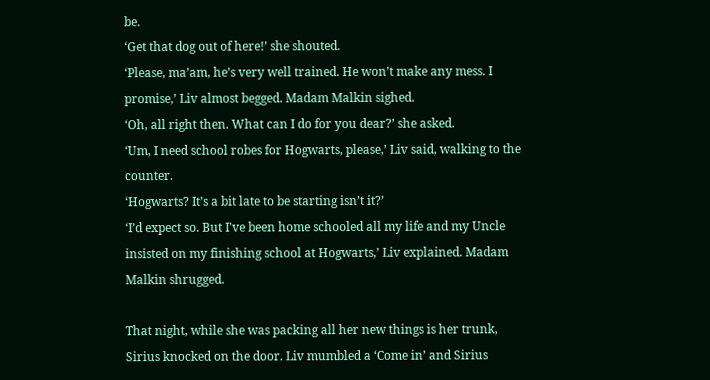be.
‘Get that dog out of here!’ she shouted.
‘Please, ma’am, he’s very well trained. He won’t make any mess. I promise,’ Liv almost begged. Madam Malkin sighed.
‘Oh, all right then. What can I do for you dear?’ she asked.
‘Um, I need school robes for Hogwarts, please,’ Liv said, walking to the counter.
‘Hogwarts? It’s a bit late to be starting isn’t it?’
‘I’d expect so. But I've been home schooled all my life and my Uncle insisted on my finishing school at Hogwarts,’ Liv explained. Madam Malkin shrugged.

That night, while she was packing all her new things is her trunk, Sirius knocked on the door. Liv mumbled a ‘Come in’ and Sirius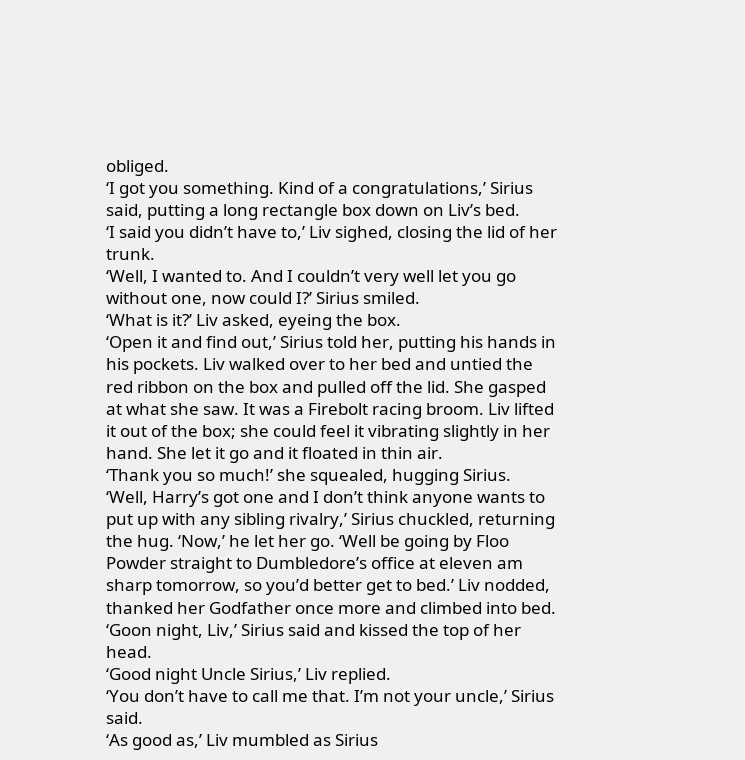obliged.
‘I got you something. Kind of a congratulations,’ Sirius said, putting a long rectangle box down on Liv’s bed.
‘I said you didn’t have to,’ Liv sighed, closing the lid of her trunk.
‘Well, I wanted to. And I couldn’t very well let you go without one, now could I?’ Sirius smiled.
‘What is it?’ Liv asked, eyeing the box.
‘Open it and find out,’ Sirius told her, putting his hands in his pockets. Liv walked over to her bed and untied the red ribbon on the box and pulled off the lid. She gasped at what she saw. It was a Firebolt racing broom. Liv lifted it out of the box; she could feel it vibrating slightly in her hand. She let it go and it floated in thin air.
‘Thank you so much!’ she squealed, hugging Sirius.
‘Well, Harry’s got one and I don’t think anyone wants to put up with any sibling rivalry,’ Sirius chuckled, returning the hug. ‘Now,’ he let her go. ‘Well be going by Floo Powder straight to Dumbledore’s office at eleven am sharp tomorrow, so you’d better get to bed.’ Liv nodded, thanked her Godfather once more and climbed into bed. ‘Goon night, Liv,’ Sirius said and kissed the top of her head.
‘Good night Uncle Sirius,’ Liv replied.
‘You don’t have to call me that. I’m not your uncle,’ Sirius said.
‘As good as,’ Liv mumbled as Sirius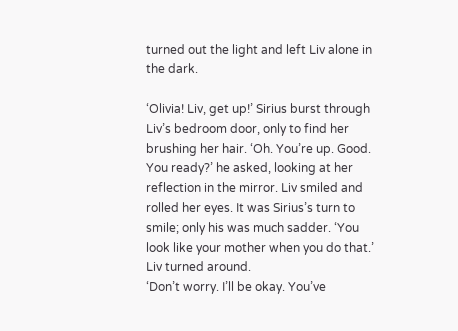turned out the light and left Liv alone in the dark.

‘Olivia! Liv, get up!’ Sirius burst through Liv’s bedroom door, only to find her brushing her hair. ‘Oh. You’re up. Good. You ready?’ he asked, looking at her reflection in the mirror. Liv smiled and rolled her eyes. It was Sirius’s turn to smile; only his was much sadder. ‘You look like your mother when you do that.’ Liv turned around.
‘Don’t worry. I’ll be okay. You’ve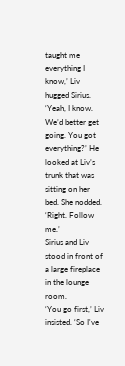taught me everything I know,’ Liv hugged Sirius.
‘Yeah, I know. We’d better get going. You got everything?’ He looked at Liv’s trunk that was sitting on her bed. She nodded. ‘Right. Follow me.’
Sirius and Liv stood in front of a large fireplace in the lounge room.
‘You go first,’ Liv insisted. ‘So I've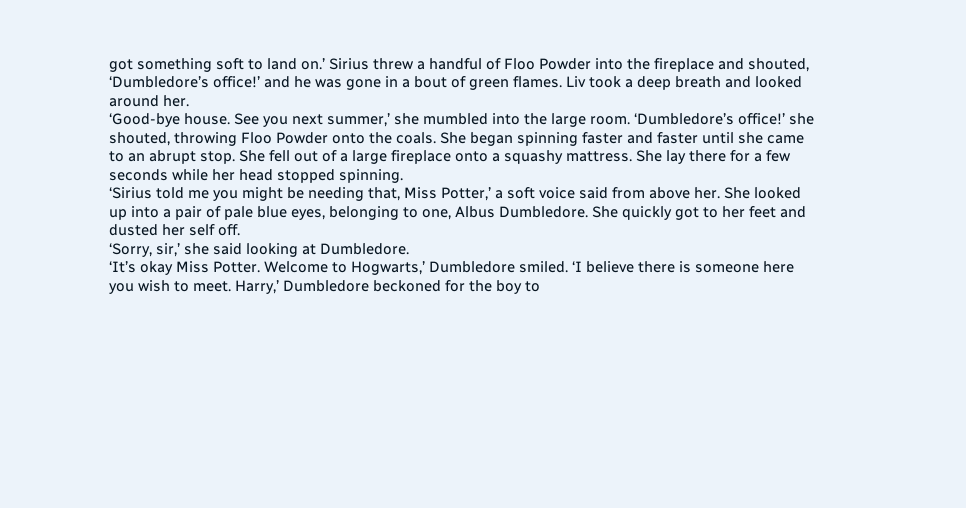got something soft to land on.’ Sirius threw a handful of Floo Powder into the fireplace and shouted,
‘Dumbledore’s office!’ and he was gone in a bout of green flames. Liv took a deep breath and looked around her.
‘Good-bye house. See you next summer,’ she mumbled into the large room. ‘Dumbledore’s office!’ she shouted, throwing Floo Powder onto the coals. She began spinning faster and faster until she came to an abrupt stop. She fell out of a large fireplace onto a squashy mattress. She lay there for a few seconds while her head stopped spinning.
‘Sirius told me you might be needing that, Miss Potter,’ a soft voice said from above her. She looked up into a pair of pale blue eyes, belonging to one, Albus Dumbledore. She quickly got to her feet and dusted her self off.
‘Sorry, sir,’ she said looking at Dumbledore.
‘It’s okay Miss Potter. Welcome to Hogwarts,’ Dumbledore smiled. ‘I believe there is someone here you wish to meet. Harry,’ Dumbledore beckoned for the boy to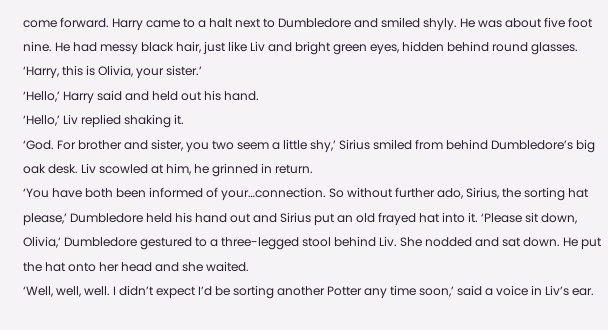come forward. Harry came to a halt next to Dumbledore and smiled shyly. He was about five foot nine. He had messy black hair, just like Liv and bright green eyes, hidden behind round glasses. ‘Harry, this is Olivia, your sister.’
‘Hello,’ Harry said and held out his hand.
‘Hello,’ Liv replied shaking it.
‘God. For brother and sister, you two seem a little shy,’ Sirius smiled from behind Dumbledore’s big oak desk. Liv scowled at him, he grinned in return.
‘You have both been informed of your…connection. So without further ado, Sirius, the sorting hat please,’ Dumbledore held his hand out and Sirius put an old frayed hat into it. ‘Please sit down, Olivia,’ Dumbledore gestured to a three-legged stool behind Liv. She nodded and sat down. He put the hat onto her head and she waited.
‘Well, well, well. I didn’t expect I’d be sorting another Potter any time soon,’ said a voice in Liv’s ear.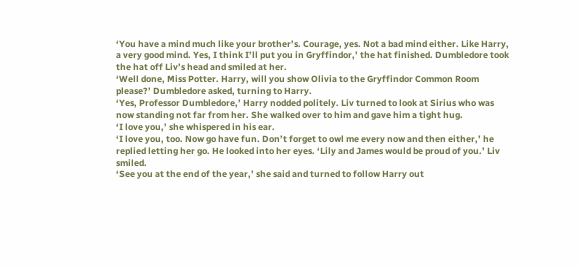‘You have a mind much like your brother’s. Courage, yes. Not a bad mind either. Like Harry, a very good mind. Yes, I think I’ll put you in Gryffindor,’ the hat finished. Dumbledore took the hat off Liv’s head and smiled at her.
‘Well done, Miss Potter. Harry, will you show Olivia to the Gryffindor Common Room please?’ Dumbledore asked, turning to Harry.
‘Yes, Professor Dumbledore,’ Harry nodded politely. Liv turned to look at Sirius who was now standing not far from her. She walked over to him and gave him a tight hug.
‘I love you,’ she whispered in his ear.
‘I love you, too. Now go have fun. Don’t forget to owl me every now and then either,’ he replied letting her go. He looked into her eyes. ‘Lily and James would be proud of you.’ Liv smiled.
‘See you at the end of the year,’ she said and turned to follow Harry out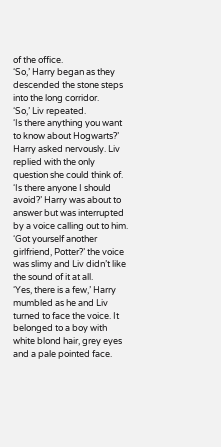of the office.
‘So,’ Harry began as they descended the stone steps into the long corridor.
‘So,’ Liv repeated.
‘Is there anything you want to know about Hogwarts?’ Harry asked nervously. Liv replied with the only question she could think of.
‘Is there anyone I should avoid?’ Harry was about to answer but was interrupted by a voice calling out to him.
‘Got yourself another girlfriend, Potter?’ the voice was slimy and Liv didn’t like the sound of it at all.
‘Yes, there is a few,’ Harry mumbled as he and Liv turned to face the voice. It belonged to a boy with white blond hair, grey eyes and a pale pointed face.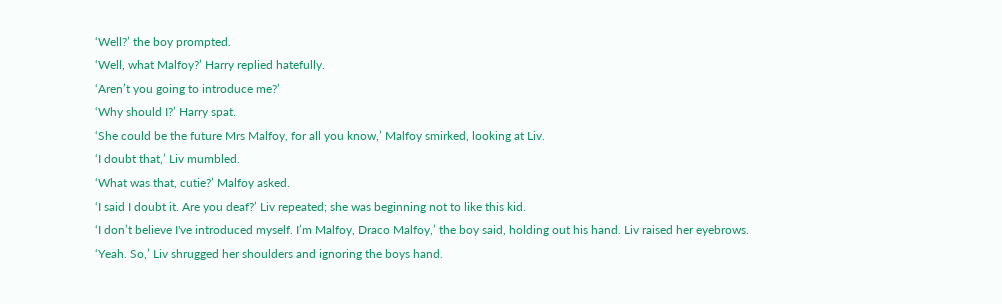‘Well?’ the boy prompted.
‘Well, what Malfoy?’ Harry replied hatefully.
‘Aren’t you going to introduce me?’
‘Why should I?’ Harry spat.
‘She could be the future Mrs Malfoy, for all you know,’ Malfoy smirked, looking at Liv.
‘I doubt that,’ Liv mumbled.
‘What was that, cutie?’ Malfoy asked.
‘I said I doubt it. Are you deaf?’ Liv repeated; she was beginning not to like this kid.
‘I don’t believe I've introduced myself. I’m Malfoy, Draco Malfoy,’ the boy said, holding out his hand. Liv raised her eyebrows.
‘Yeah. So,’ Liv shrugged her shoulders and ignoring the boys hand.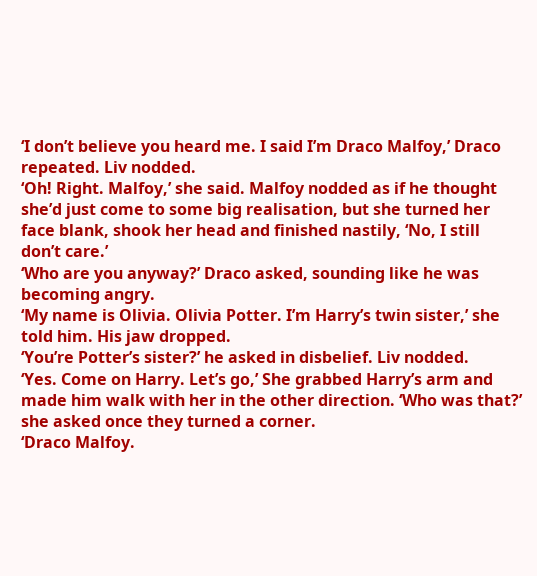‘I don’t believe you heard me. I said I’m Draco Malfoy,’ Draco repeated. Liv nodded.
‘Oh! Right. Malfoy,’ she said. Malfoy nodded as if he thought she’d just come to some big realisation, but she turned her face blank, shook her head and finished nastily, ‘No, I still don’t care.’
‘Who are you anyway?’ Draco asked, sounding like he was becoming angry.
‘My name is Olivia. Olivia Potter. I’m Harry’s twin sister,’ she told him. His jaw dropped.
‘You’re Potter’s sister?’ he asked in disbelief. Liv nodded.
‘Yes. Come on Harry. Let’s go,’ She grabbed Harry’s arm and made him walk with her in the other direction. ‘Who was that?’ she asked once they turned a corner.
‘Draco Malfoy.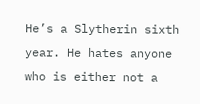He’s a Slytherin sixth year. He hates anyone who is either not a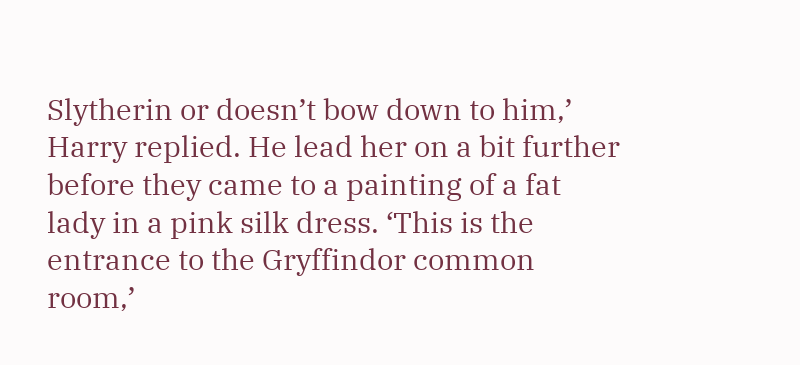Slytherin or doesn’t bow down to him,’ Harry replied. He lead her on a bit further before they came to a painting of a fat lady in a pink silk dress. ‘This is the entrance to the Gryffindor common room,’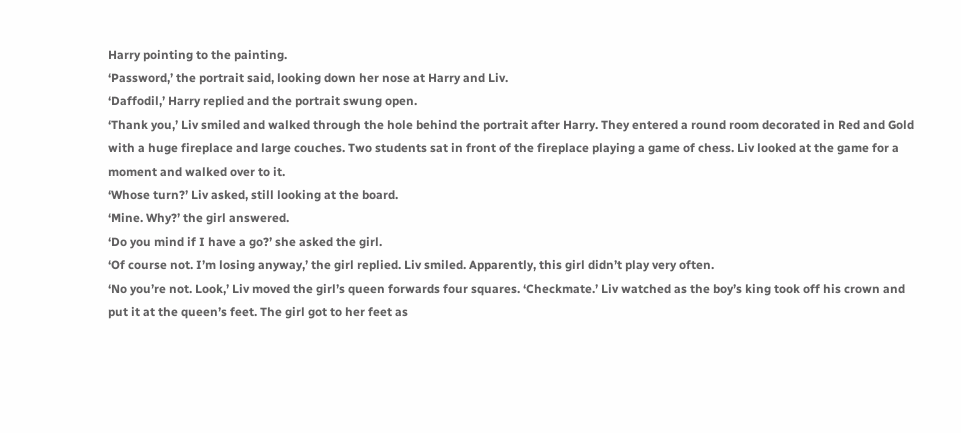Harry pointing to the painting.
‘Password,’ the portrait said, looking down her nose at Harry and Liv.
‘Daffodil,’ Harry replied and the portrait swung open.
‘Thank you,’ Liv smiled and walked through the hole behind the portrait after Harry. They entered a round room decorated in Red and Gold with a huge fireplace and large couches. Two students sat in front of the fireplace playing a game of chess. Liv looked at the game for a moment and walked over to it.
‘Whose turn?’ Liv asked, still looking at the board.
‘Mine. Why?’ the girl answered.
‘Do you mind if I have a go?’ she asked the girl.
‘Of course not. I’m losing anyway,’ the girl replied. Liv smiled. Apparently, this girl didn’t play very often.
‘No you’re not. Look,’ Liv moved the girl’s queen forwards four squares. ‘Checkmate.’ Liv watched as the boy’s king took off his crown and put it at the queen’s feet. The girl got to her feet as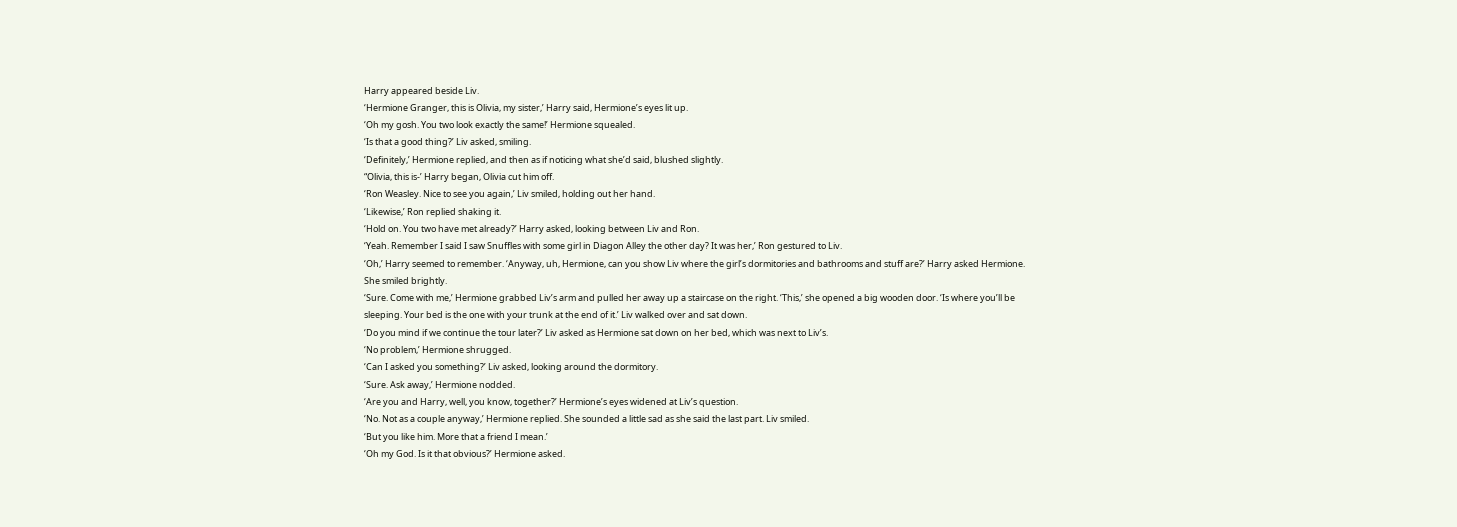Harry appeared beside Liv.
‘Hermione Granger, this is Olivia, my sister,’ Harry said, Hermione’s eyes lit up.
‘Oh my gosh. You two look exactly the same!’ Hermione squealed.
‘Is that a good thing?’ Liv asked, smiling.
‘Definitely,’ Hermione replied, and then as if noticing what she’d said, blushed slightly.
“Olivia, this is-’ Harry began, Olivia cut him off.
‘Ron Weasley. Nice to see you again,’ Liv smiled, holding out her hand.
‘Likewise,’ Ron replied shaking it.
‘Hold on. You two have met already?’ Harry asked, looking between Liv and Ron.
‘Yeah. Remember I said I saw Snuffles with some girl in Diagon Alley the other day? It was her,’ Ron gestured to Liv.
‘Oh,’ Harry seemed to remember. ‘Anyway, uh, Hermione, can you show Liv where the girl’s dormitories and bathrooms and stuff are?’ Harry asked Hermione. She smiled brightly.
‘Sure. Come with me,’ Hermione grabbed Liv’s arm and pulled her away up a staircase on the right. ‘This,’ she opened a big wooden door. ‘Is where you’ll be sleeping. Your bed is the one with your trunk at the end of it.’ Liv walked over and sat down.
‘Do you mind if we continue the tour later?’ Liv asked as Hermione sat down on her bed, which was next to Liv’s.
‘No problem,’ Hermione shrugged.
‘Can I asked you something?’ Liv asked, looking around the dormitory.
‘Sure. Ask away,’ Hermione nodded.
‘Are you and Harry, well, you know, together?’ Hermione’s eyes widened at Liv’s question.
‘No. Not as a couple anyway,’ Hermione replied. She sounded a little sad as she said the last part. Liv smiled.
‘But you like him. More that a friend I mean.’
‘Oh my God. Is it that obvious?’ Hermione asked.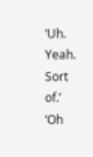‘Uh. Yeah. Sort of.’
‘Oh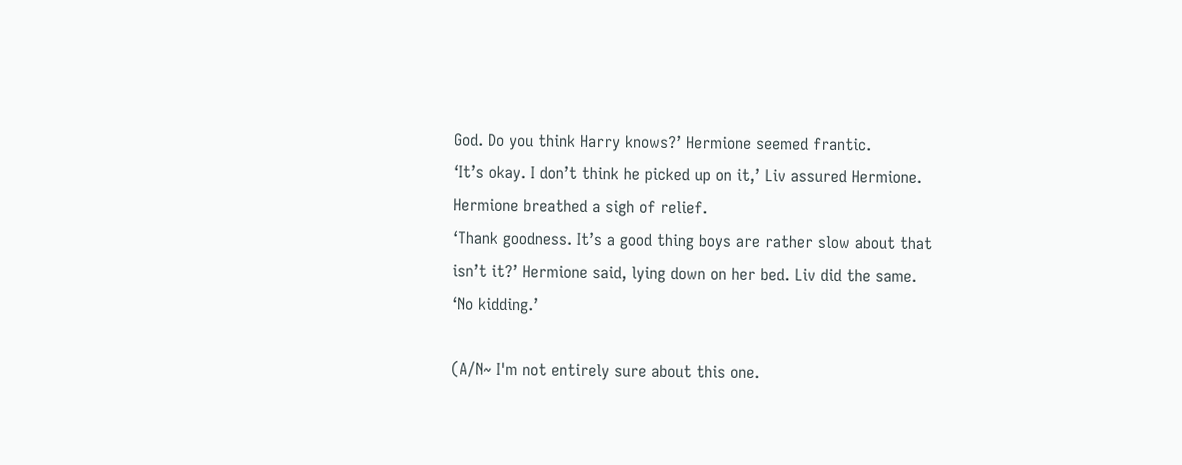God. Do you think Harry knows?’ Hermione seemed frantic.
‘It’s okay. I don’t think he picked up on it,’ Liv assured Hermione. Hermione breathed a sigh of relief.
‘Thank goodness. It’s a good thing boys are rather slow about that isn’t it?’ Hermione said, lying down on her bed. Liv did the same.
‘No kidding.’

(A/N~ I'm not entirely sure about this one.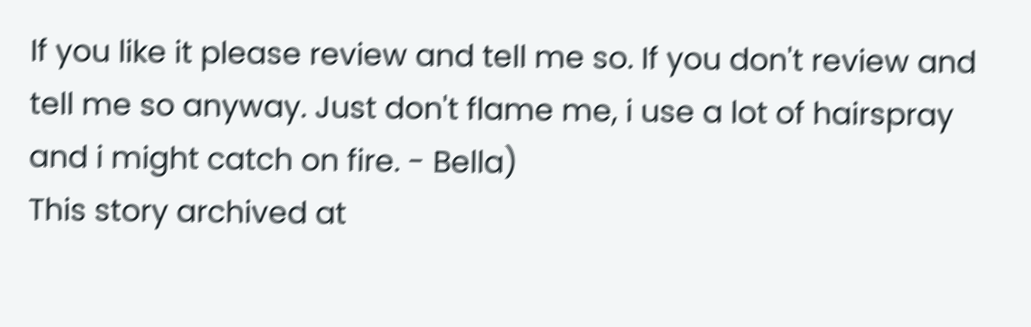If you like it please review and tell me so. If you don't review and tell me so anyway. Just don't flame me, i use a lot of hairspray and i might catch on fire. - Bella)
This story archived at